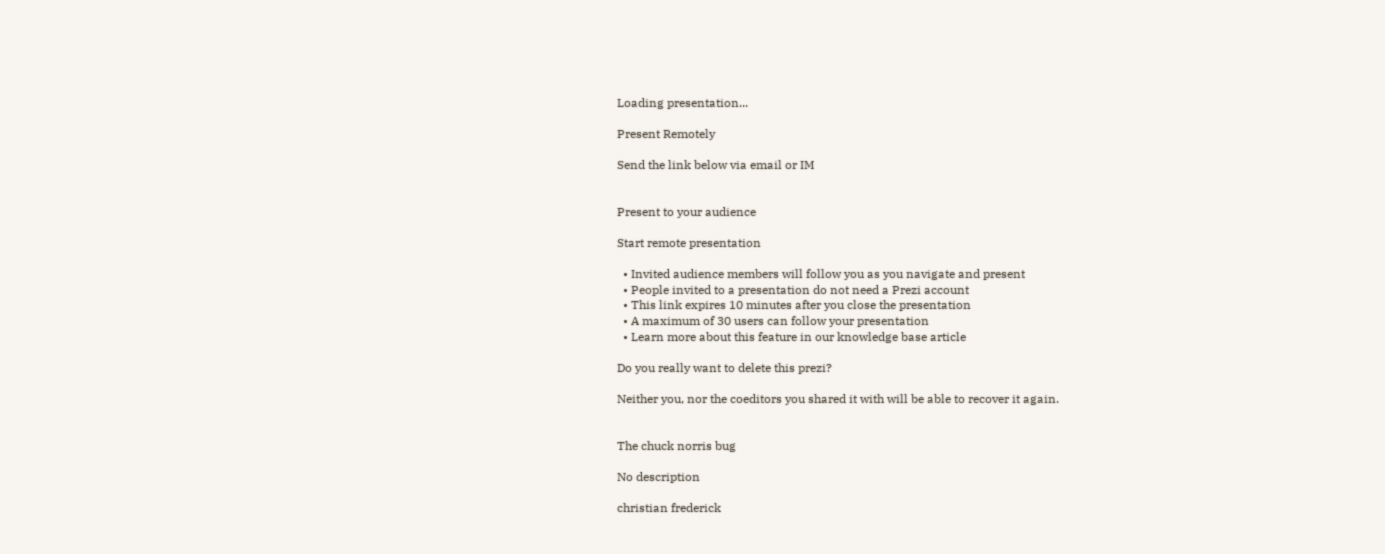Loading presentation...

Present Remotely

Send the link below via email or IM


Present to your audience

Start remote presentation

  • Invited audience members will follow you as you navigate and present
  • People invited to a presentation do not need a Prezi account
  • This link expires 10 minutes after you close the presentation
  • A maximum of 30 users can follow your presentation
  • Learn more about this feature in our knowledge base article

Do you really want to delete this prezi?

Neither you, nor the coeditors you shared it with will be able to recover it again.


The chuck norris bug

No description

christian frederick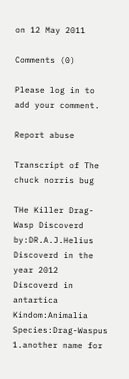on 12 May 2011

Comments (0)

Please log in to add your comment.

Report abuse

Transcript of The chuck norris bug

THe Killer Drag-Wasp Discoverd by:DR.A.J.Helius
Discoverd in the year 2012
Discoverd in antartica Kindom:Animalia
Species:Drag-Waspus 1.another name for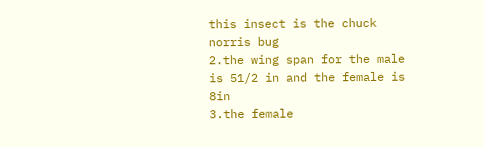this insect is the chuck norris bug
2.the wing span for the male is 51/2 in and the female is 8in
3.the female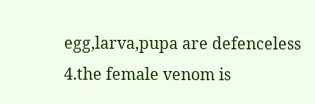egg,larva,pupa are defenceless
4.the female venom is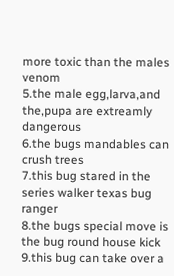more toxic than the males venom
5.the male egg,larva,and the,pupa are extreamly dangerous
6.the bugs mandables can crush trees
7.this bug stared in the series walker texas bug ranger
8.the bugs special move is the bug round house kick
9.this bug can take over a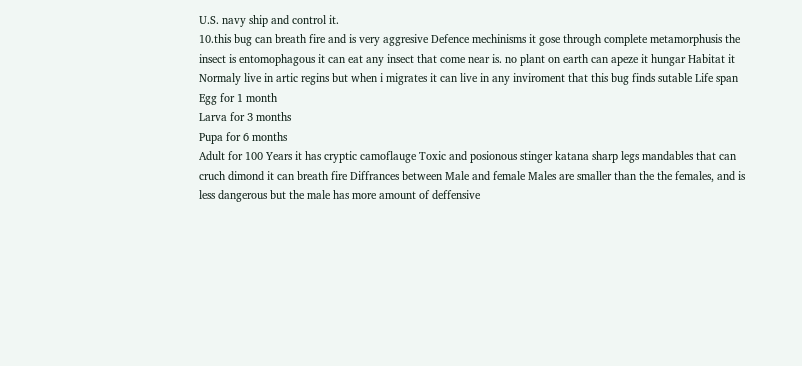U.S. navy ship and control it.
10.this bug can breath fire and is very aggresive Defence mechinisms it gose through complete metamorphusis the insect is entomophagous it can eat any insect that come near is. no plant on earth can apeze it hungar Habitat it Normaly live in artic regins but when i migrates it can live in any inviroment that this bug finds sutable Life span Egg for 1 month
Larva for 3 months
Pupa for 6 months
Adult for 100 Years it has cryptic camoflauge Toxic and posionous stinger katana sharp legs mandables that can cruch dimond it can breath fire Diffrances between Male and female Males are smaller than the the females, and is less dangerous but the male has more amount of deffensive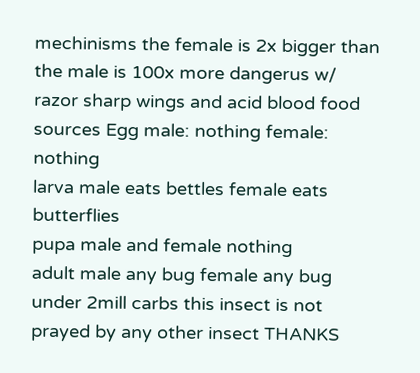mechinisms the female is 2x bigger than the male is 100x more dangerus w/ razor sharp wings and acid blood food sources Egg male: nothing female: nothing
larva male eats bettles female eats butterflies
pupa male and female nothing
adult male any bug female any bug under 2mill carbs this insect is not prayed by any other insect THANKS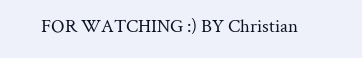FOR WATCHING :) BY Christian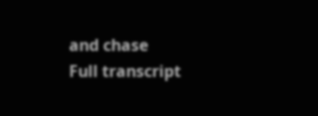and chase
Full transcript